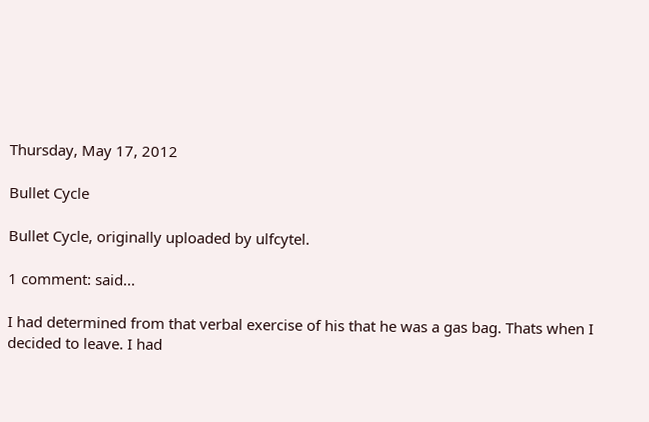Thursday, May 17, 2012

Bullet Cycle

Bullet Cycle, originally uploaded by ulfcytel.

1 comment: said...

I had determined from that verbal exercise of his that he was a gas bag. Thats when I decided to leave. I had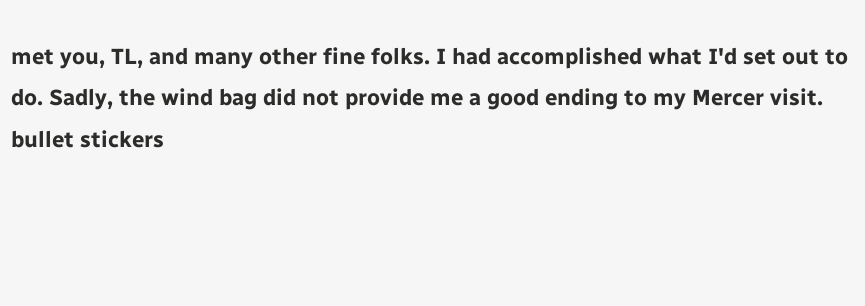met you, TL, and many other fine folks. I had accomplished what I'd set out to do. Sadly, the wind bag did not provide me a good ending to my Mercer visit.
bullet stickers